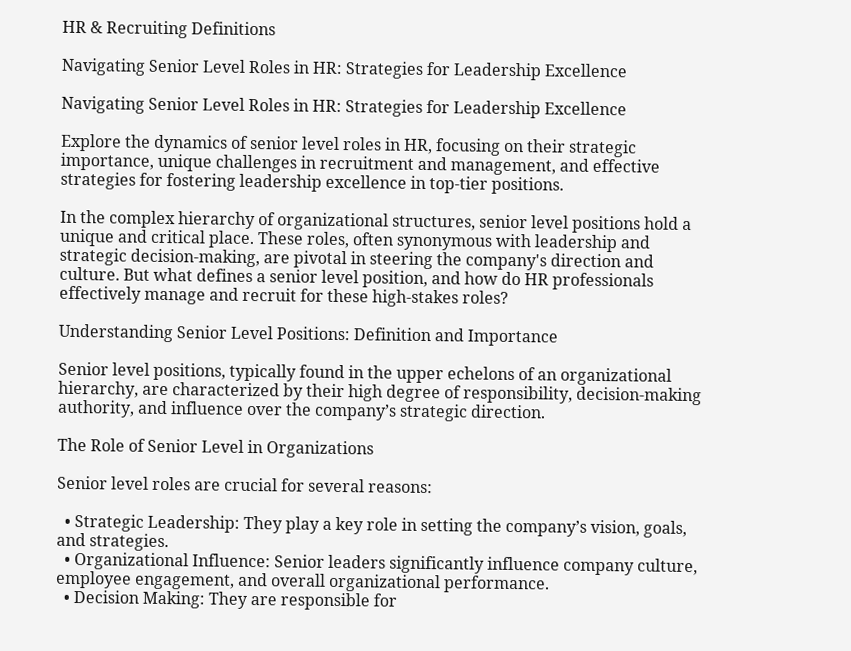HR & Recruiting Definitions

Navigating Senior Level Roles in HR: Strategies for Leadership Excellence

Navigating Senior Level Roles in HR: Strategies for Leadership Excellence

Explore the dynamics of senior level roles in HR, focusing on their strategic importance, unique challenges in recruitment and management, and effective strategies for fostering leadership excellence in top-tier positions.

In the complex hierarchy of organizational structures, senior level positions hold a unique and critical place. These roles, often synonymous with leadership and strategic decision-making, are pivotal in steering the company's direction and culture. But what defines a senior level position, and how do HR professionals effectively manage and recruit for these high-stakes roles?

Understanding Senior Level Positions: Definition and Importance

Senior level positions, typically found in the upper echelons of an organizational hierarchy, are characterized by their high degree of responsibility, decision-making authority, and influence over the company’s strategic direction.

The Role of Senior Level in Organizations

Senior level roles are crucial for several reasons:

  • Strategic Leadership: They play a key role in setting the company’s vision, goals, and strategies.
  • Organizational Influence: Senior leaders significantly influence company culture, employee engagement, and overall organizational performance.
  • Decision Making: They are responsible for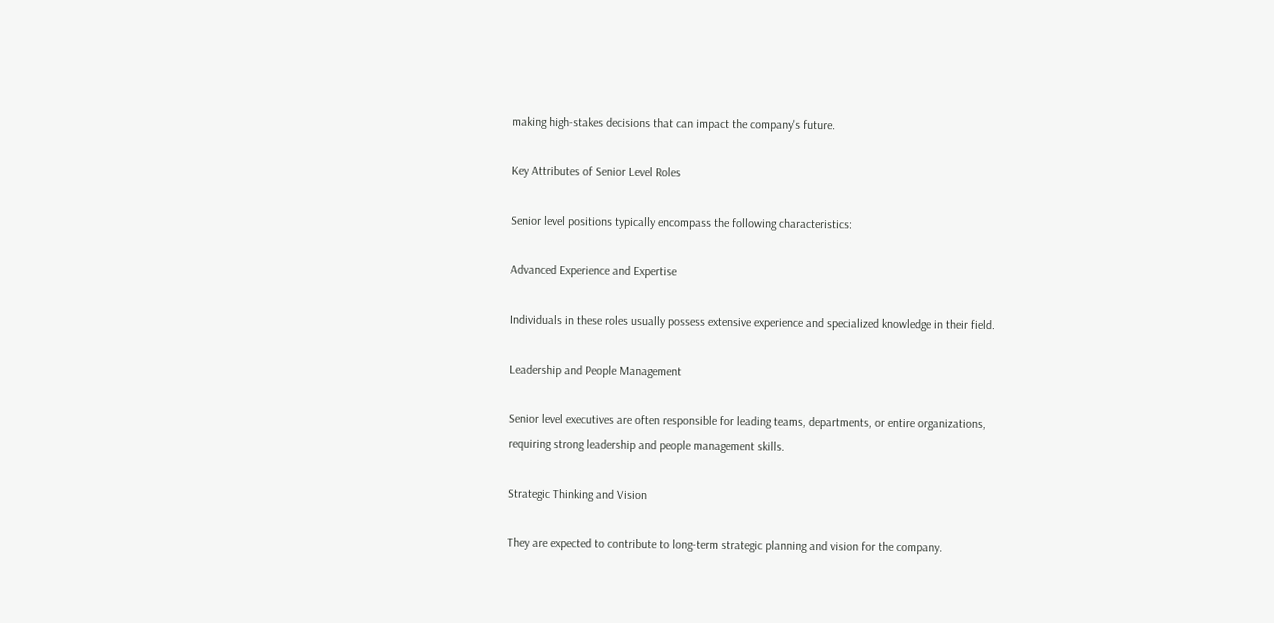making high-stakes decisions that can impact the company's future.

Key Attributes of Senior Level Roles

Senior level positions typically encompass the following characteristics:

Advanced Experience and Expertise

Individuals in these roles usually possess extensive experience and specialized knowledge in their field.

Leadership and People Management

Senior level executives are often responsible for leading teams, departments, or entire organizations, requiring strong leadership and people management skills.

Strategic Thinking and Vision

They are expected to contribute to long-term strategic planning and vision for the company.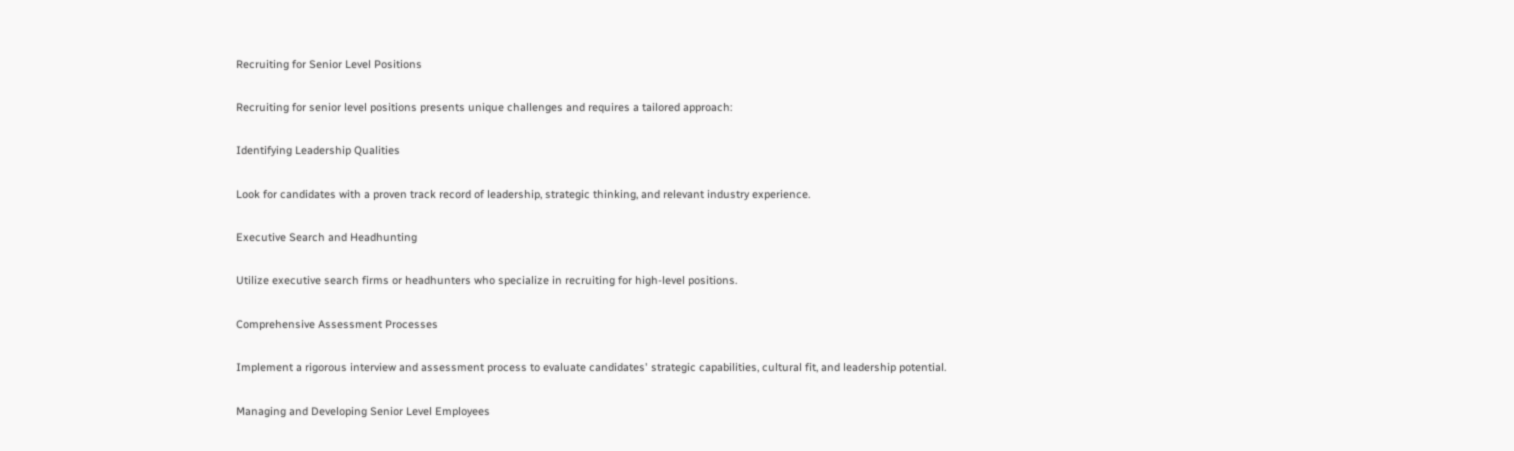Recruiting for Senior Level Positions

Recruiting for senior level positions presents unique challenges and requires a tailored approach:

Identifying Leadership Qualities

Look for candidates with a proven track record of leadership, strategic thinking, and relevant industry experience.

Executive Search and Headhunting

Utilize executive search firms or headhunters who specialize in recruiting for high-level positions.

Comprehensive Assessment Processes

Implement a rigorous interview and assessment process to evaluate candidates' strategic capabilities, cultural fit, and leadership potential.

Managing and Developing Senior Level Employees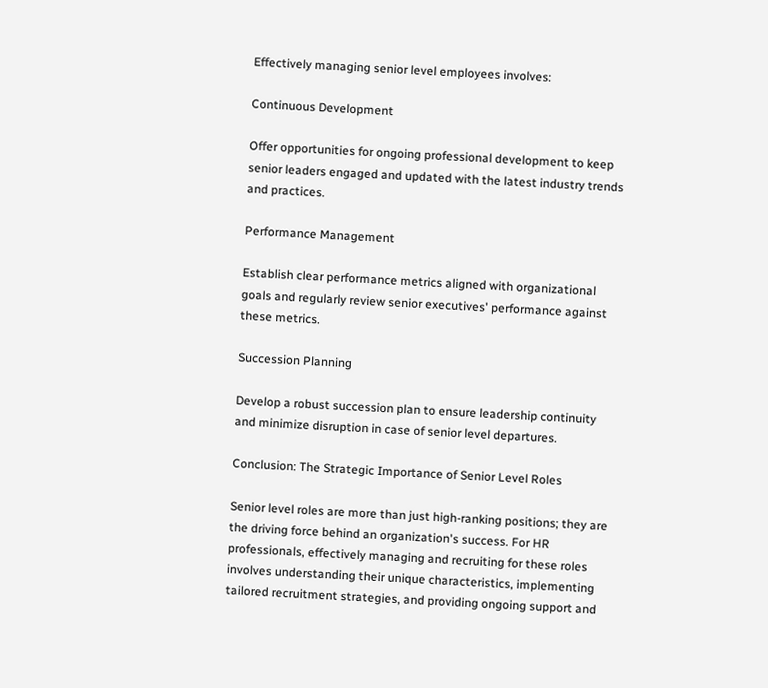Effectively managing senior level employees involves:

Continuous Development

Offer opportunities for ongoing professional development to keep senior leaders engaged and updated with the latest industry trends and practices.

Performance Management

Establish clear performance metrics aligned with organizational goals and regularly review senior executives' performance against these metrics.

Succession Planning

Develop a robust succession plan to ensure leadership continuity and minimize disruption in case of senior level departures.

Conclusion: The Strategic Importance of Senior Level Roles

Senior level roles are more than just high-ranking positions; they are the driving force behind an organization's success. For HR professionals, effectively managing and recruiting for these roles involves understanding their unique characteristics, implementing tailored recruitment strategies, and providing ongoing support and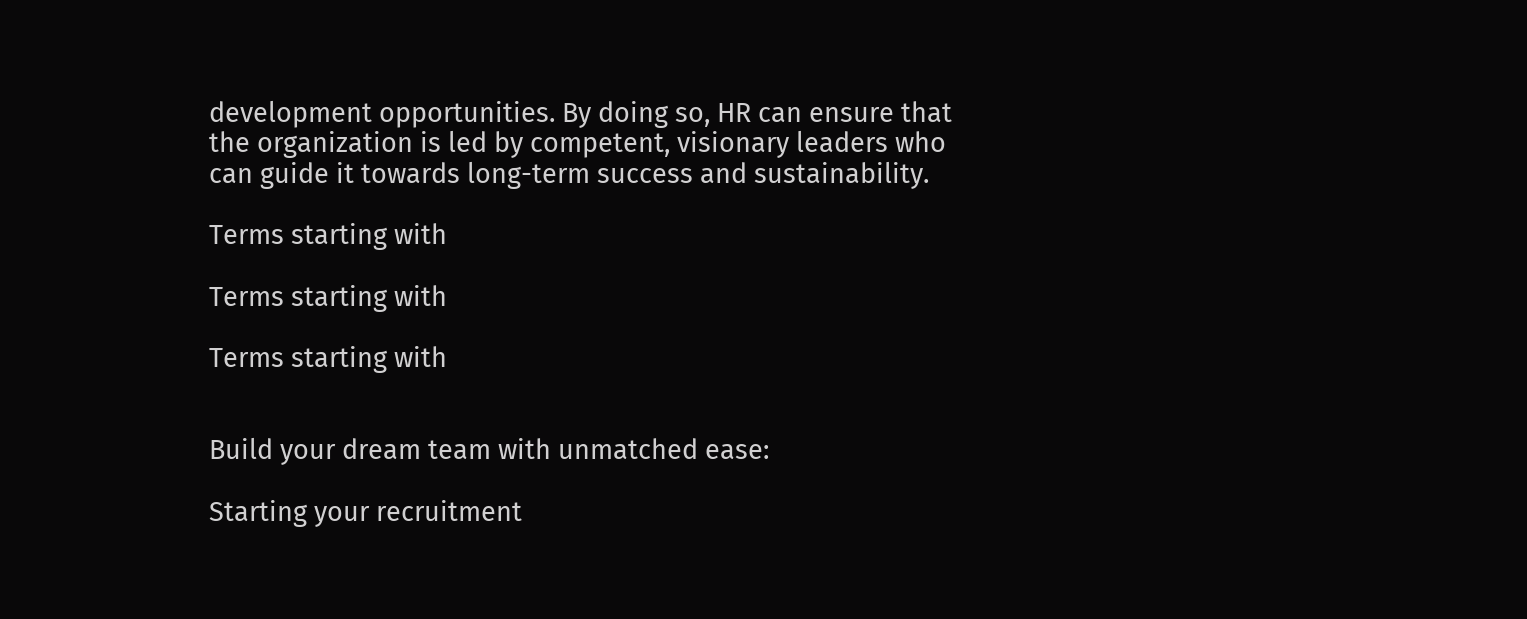development opportunities. By doing so, HR can ensure that the organization is led by competent, visionary leaders who can guide it towards long-term success and sustainability.

Terms starting with

Terms starting with

Terms starting with


Build your dream team with unmatched ease:

Starting your recruitment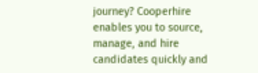journey? Cooperhire enables you to source, manage, and hire candidates quickly and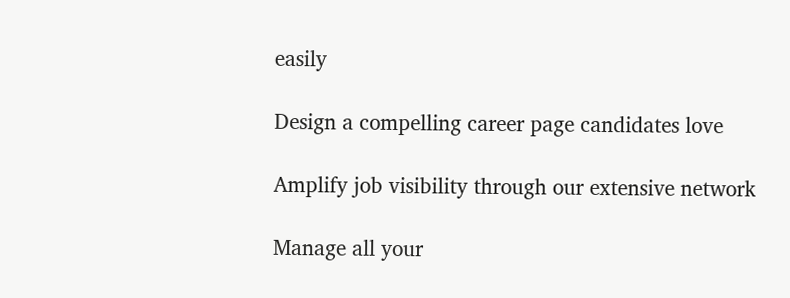easily

Design a compelling career page candidates love

Amplify job visibility through our extensive network

Manage all your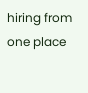hiring from one place